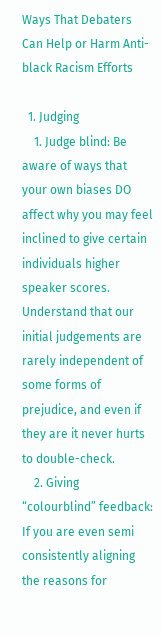Ways That Debaters Can Help or Harm Anti-black Racism Efforts

  1. Judging
    1. Judge blind: Be aware of ways that your own biases DO affect why you may feel inclined to give certain individuals higher speaker scores. Understand that our initial judgements are rarely independent of some forms of prejudice, and even if they are it never hurts to double-check.
    2. Giving “colourblind” feedback: If you are even semi consistently aligning the reasons for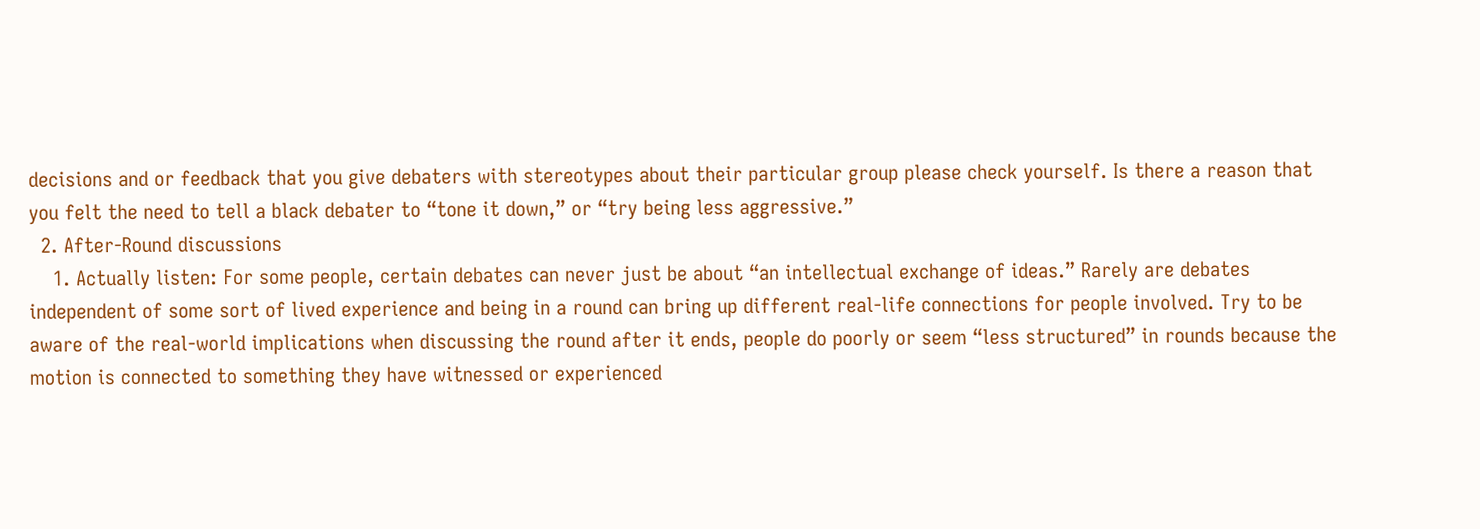decisions and or feedback that you give debaters with stereotypes about their particular group please check yourself. Is there a reason that you felt the need to tell a black debater to “tone it down,” or “try being less aggressive.”
  2. After-Round discussions
    1. Actually listen: For some people, certain debates can never just be about “an intellectual exchange of ideas.” Rarely are debates independent of some sort of lived experience and being in a round can bring up different real-life connections for people involved. Try to be aware of the real-world implications when discussing the round after it ends, people do poorly or seem “less structured” in rounds because the motion is connected to something they have witnessed or experienced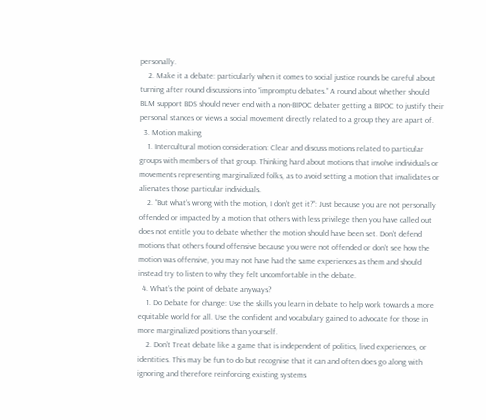personally.
    2. Make it a debate: particularly when it comes to social justice rounds be careful about turning after round discussions into “impromptu debates.” A round about whether should BLM support BDS should never end with a non-BIPOC debater getting a BIPOC to justify their personal stances or views a social movement directly related to a group they are apart of.
  3. Motion making
    1. Intercultural motion consideration: Clear and discuss motions related to particular groups with members of that group. Thinking hard about motions that involve individuals or movements representing marginalized folks, as to avoid setting a motion that invalidates or alienates those particular individuals.
    2. “But what’s wrong with the motion, I don’t get it?”: Just because you are not personally offended or impacted by a motion that others with less privilege then you have called out does not entitle you to debate whether the motion should have been set. Don’t defend motions that others found offensive because you were not offended or don’t see how the motion was offensive, you may not have had the same experiences as them and should instead try to listen to why they felt uncomfortable in the debate.
  4. What’s the point of debate anyways?
    1. Do Debate for change: Use the skills you learn in debate to help work towards a more equitable world for all. Use the confident and vocabulary gained to advocate for those in more marginalized positions than yourself.
    2. Don’t Treat debate like a game that is independent of politics, lived experiences, or identities. This may be fun to do but recognise that it can and often does go along with ignoring and therefore reinforcing existing systems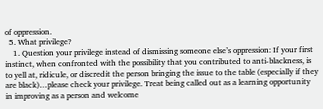of oppression.
  5. What privilege?
    1. Question your privilege instead of dismissing someone else’s oppression: If your first instinct, when confronted with the possibility that you contributed to anti-blackness, is to yell at, ridicule, or discredit the person bringing the issue to the table (especially if they are black)…please check your privilege. Treat being called out as a learning opportunity in improving as a person and welcome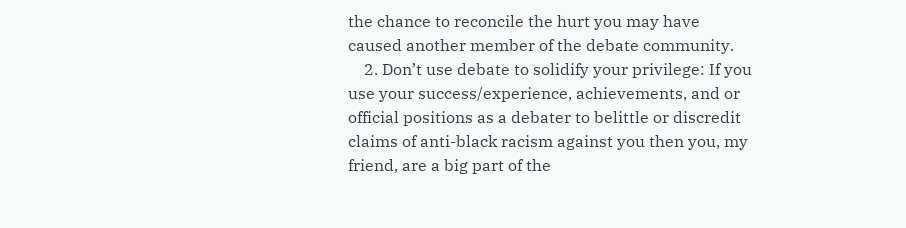the chance to reconcile the hurt you may have caused another member of the debate community.
    2. Don’t use debate to solidify your privilege: If you use your success/experience, achievements, and or official positions as a debater to belittle or discredit claims of anti-black racism against you then you, my friend, are a big part of the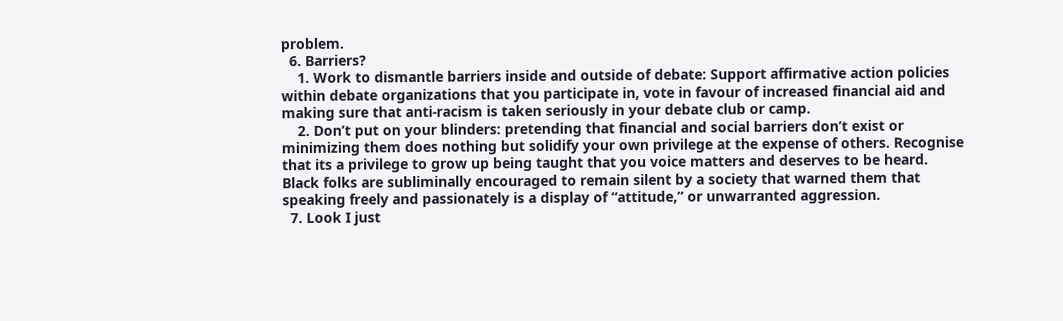problem.
  6. Barriers?
    1. Work to dismantle barriers inside and outside of debate: Support affirmative action policies within debate organizations that you participate in, vote in favour of increased financial aid and making sure that anti-racism is taken seriously in your debate club or camp.
    2. Don’t put on your blinders: pretending that financial and social barriers don’t exist or minimizing them does nothing but solidify your own privilege at the expense of others. Recognise that its a privilege to grow up being taught that you voice matters and deserves to be heard. Black folks are subliminally encouraged to remain silent by a society that warned them that speaking freely and passionately is a display of “attitude,” or unwarranted aggression.
  7. Look I just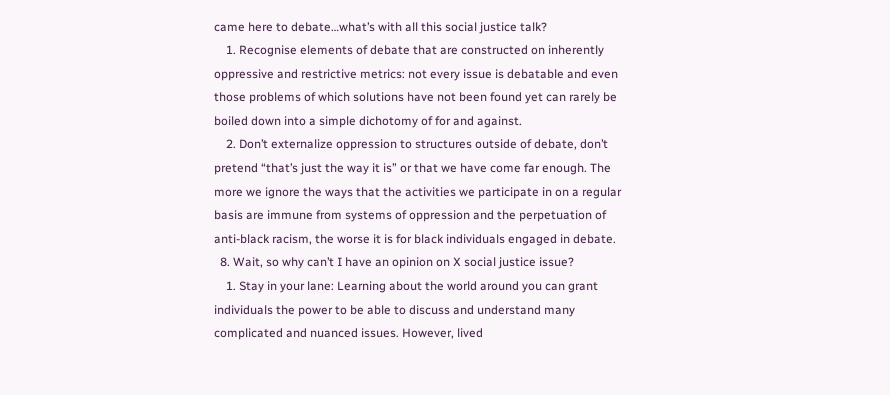came here to debate…what’s with all this social justice talk?
    1. Recognise elements of debate that are constructed on inherently oppressive and restrictive metrics: not every issue is debatable and even those problems of which solutions have not been found yet can rarely be boiled down into a simple dichotomy of for and against.
    2. Don’t externalize oppression to structures outside of debate, don’t pretend “that’s just the way it is” or that we have come far enough. The more we ignore the ways that the activities we participate in on a regular basis are immune from systems of oppression and the perpetuation of anti-black racism, the worse it is for black individuals engaged in debate.
  8. Wait, so why can’t I have an opinion on X social justice issue?
    1. Stay in your lane: Learning about the world around you can grant individuals the power to be able to discuss and understand many complicated and nuanced issues. However, lived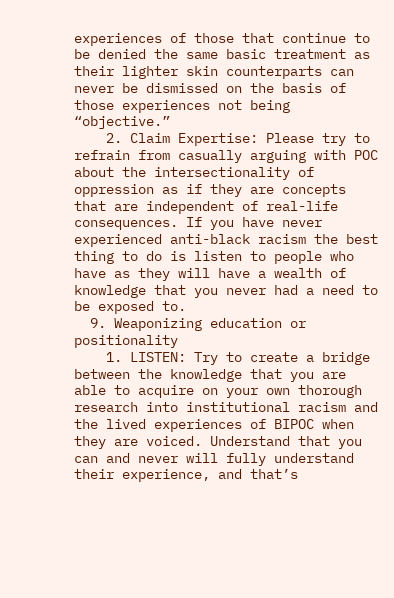experiences of those that continue to be denied the same basic treatment as their lighter skin counterparts can never be dismissed on the basis of those experiences not being “objective.”
    2. Claim Expertise: Please try to refrain from casually arguing with POC about the intersectionality of oppression as if they are concepts that are independent of real-life consequences. If you have never experienced anti-black racism the best thing to do is listen to people who have as they will have a wealth of knowledge that you never had a need to be exposed to.
  9. Weaponizing education or positionality
    1. LISTEN: Try to create a bridge between the knowledge that you are able to acquire on your own thorough research into institutional racism and the lived experiences of BIPOC when they are voiced. Understand that you can and never will fully understand their experience, and that’s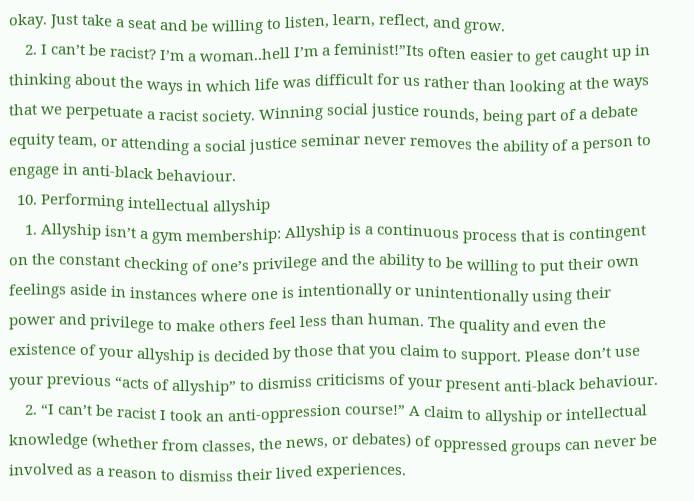okay. Just take a seat and be willing to listen, learn, reflect, and grow.
    2. I can’t be racist? I’m a woman..hell I’m a feminist!”Its often easier to get caught up in thinking about the ways in which life was difficult for us rather than looking at the ways that we perpetuate a racist society. Winning social justice rounds, being part of a debate equity team, or attending a social justice seminar never removes the ability of a person to engage in anti-black behaviour.
  10. Performing intellectual allyship
    1. Allyship isn’t a gym membership: Allyship is a continuous process that is contingent on the constant checking of one’s privilege and the ability to be willing to put their own feelings aside in instances where one is intentionally or unintentionally using their power and privilege to make others feel less than human. The quality and even the existence of your allyship is decided by those that you claim to support. Please don’t use your previous “acts of allyship” to dismiss criticisms of your present anti-black behaviour.
    2. “I can’t be racist I took an anti-oppression course!” A claim to allyship or intellectual knowledge (whether from classes, the news, or debates) of oppressed groups can never be involved as a reason to dismiss their lived experiences.